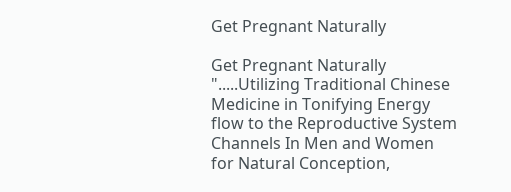Get Pregnant Naturally

Get Pregnant Naturally
".....Utilizing Traditional Chinese Medicine in Tonifying Energy flow to the Reproductive System Channels In Men and Women for Natural Conception,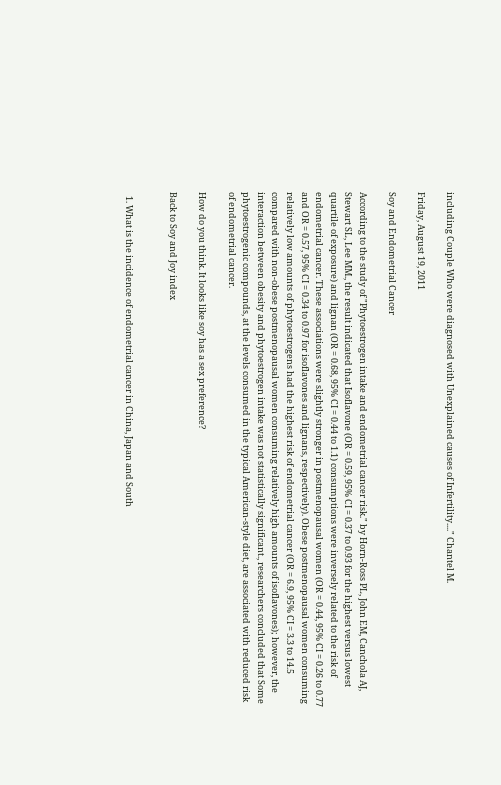including Couple Who were diagnosed with Unexplained causes of Infertility...." Chantel M.

Friday, August 19, 2011

Soy and Endometrial Cancer

According to the study of "Phytoestrogen intake and endometrial cancer risk." by Horn-Ross PL, John EM, Canchola AJ, Stewart SL, Lee MM., the result indicated that Isoflavone (OR = 0.59, 95% CI = 0.37 to 0.93 for the highest versus lowest quartile of exposure) and lignan (OR = 0.68, 95% CI = 0.44 to 1.1) consumptions were inversely related to the risk of endometrial cancer. These associations were slightly stronger in postmenopausal women (OR = 0.44, 95% CI = 0.26 to 0.77 and OR = 0.57, 95% CI = 0.34 to 0.97 for isoflavones and lignans, respectively). Obese postmenopausal women consuming relatively low amounts of phytoestrogens had the highest risk of endometrial cancer (OR = 6.9, 95% CI = 3.3 to 14.5 compared with non-obese postmenopausal women consuming relatively high amounts of isoflavones); however, the interaction between obesity and phytoestrogen intake was not statistically significant., researchers concluded that Some phytoestrogenic compounds, at the levels consumed in the typical American-style diet, are associated with reduced risk of endometrial cancer.

How do you think. It looks like soy has a sex preference?

Back to Soy and Joy index


  1. What is the incidence of endometrial cancer in China, Japan and South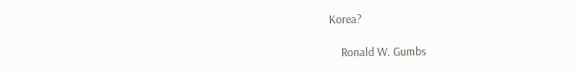Korea?

    Ronald W. Gumbs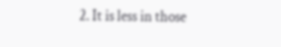2. It is less in those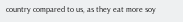country compared to us, as they eat more soy